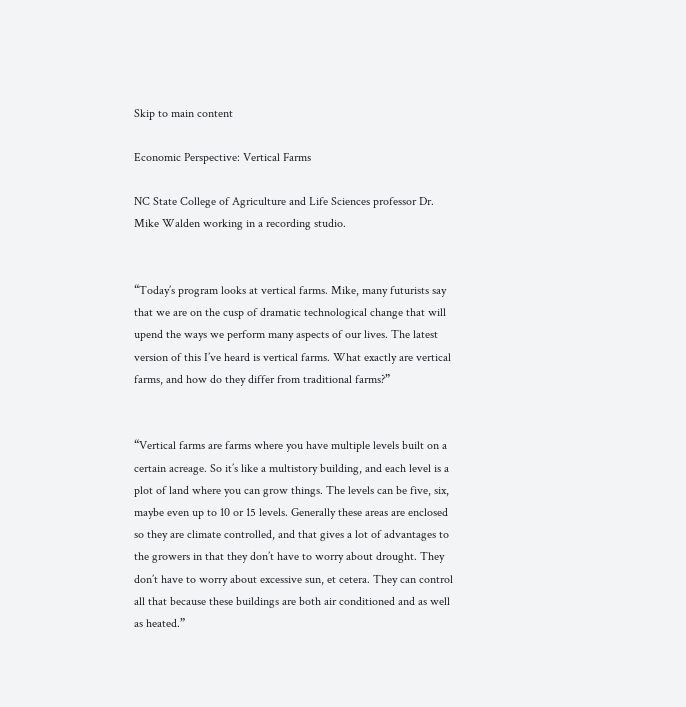Skip to main content

Economic Perspective: Vertical Farms

NC State College of Agriculture and Life Sciences professor Dr. Mike Walden working in a recording studio.


“Today’s program looks at vertical farms. Mike, many futurists say that we are on the cusp of dramatic technological change that will upend the ways we perform many aspects of our lives. The latest version of this I’ve heard is vertical farms. What exactly are vertical farms, and how do they differ from traditional farms?”


“Vertical farms are farms where you have multiple levels built on a certain acreage. So it’s like a multistory building, and each level is a plot of land where you can grow things. The levels can be five, six, maybe even up to 10 or 15 levels. Generally these areas are enclosed so they are climate controlled, and that gives a lot of advantages to the growers in that they don’t have to worry about drought. They don’t have to worry about excessive sun, et cetera. They can control all that because these buildings are both air conditioned and as well as heated.”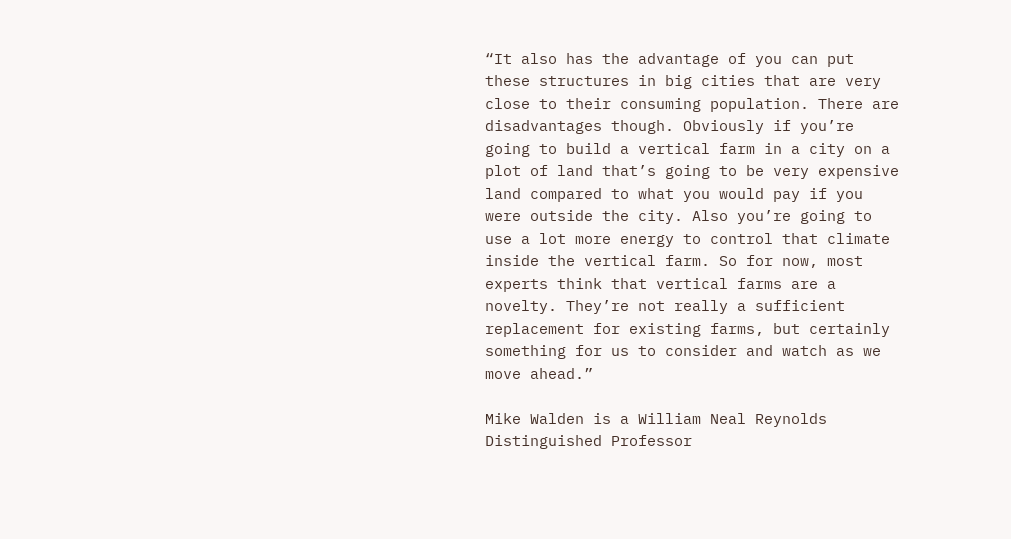“It also has the advantage of you can put these structures in big cities that are very close to their consuming population. There are disadvantages though. Obviously if you’re going to build a vertical farm in a city on a plot of land that’s going to be very expensive land compared to what you would pay if you were outside the city. Also you’re going to use a lot more energy to control that climate inside the vertical farm. So for now, most experts think that vertical farms are a novelty. They’re not really a sufficient replacement for existing farms, but certainly something for us to consider and watch as we move ahead.”

Mike Walden is a William Neal Reynolds Distinguished Professor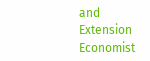and Extension Economist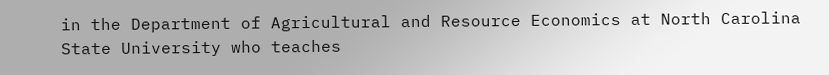in the Department of Agricultural and Resource Economics at North Carolina State University who teaches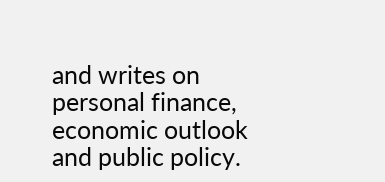and writes on personal finance, economic outlook and public policy.